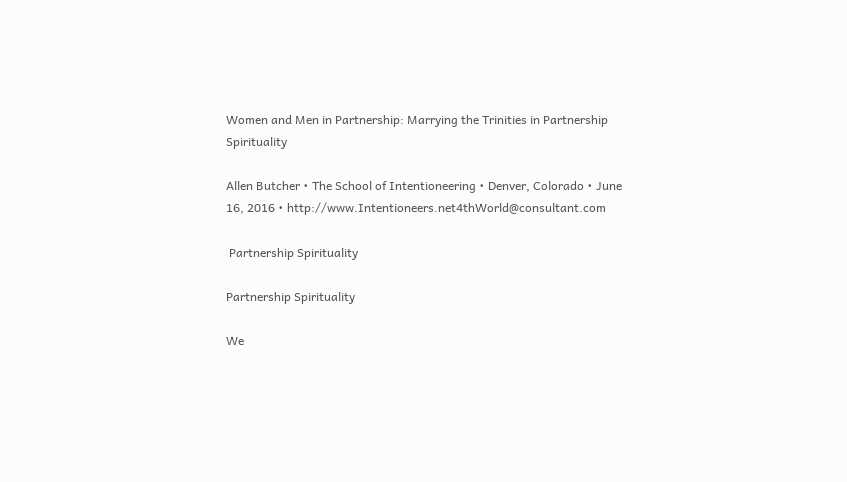Women and Men in Partnership: Marrying the Trinities in Partnership Spirituality

Allen Butcher • The School of Intentioneering • Denver, Colorado • June 16, 2016 • http://www.Intentioneers.net4thWorld@consultant.com

 Partnership Spirituality

Partnership Spirituality

We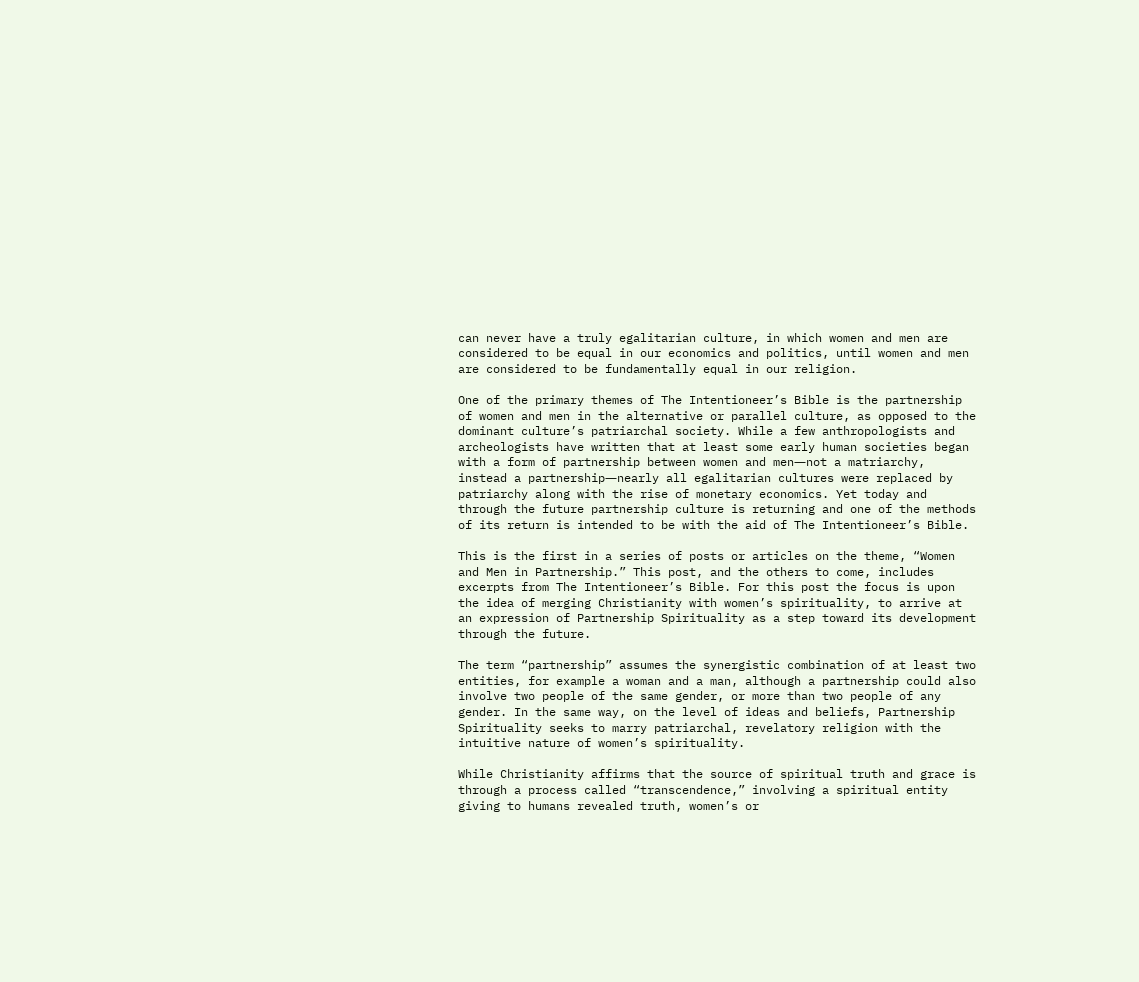can never have a truly egalitarian culture, in which women and men are considered to be equal in our economics and politics, until women and men are considered to be fundamentally equal in our religion.

One of the primary themes of The Intentioneer’s Bible is the partnership of women and men in the alternative or parallel culture, as opposed to the dominant culture’s patriarchal society. While a few anthropologists and archeologists have written that at least some early human societies began with a form of partnership between women and men―not a matriarchy, instead a partnership―nearly all egalitarian cultures were replaced by patriarchy along with the rise of monetary economics. Yet today and through the future partnership culture is returning and one of the methods of its return is intended to be with the aid of The Intentioneer’s Bible.

This is the first in a series of posts or articles on the theme, “Women and Men in Partnership.” This post, and the others to come, includes excerpts from The Intentioneer’s Bible. For this post the focus is upon the idea of merging Christianity with women’s spirituality, to arrive at an expression of Partnership Spirituality as a step toward its development through the future.

The term “partnership” assumes the synergistic combination of at least two entities, for example a woman and a man, although a partnership could also involve two people of the same gender, or more than two people of any gender. In the same way, on the level of ideas and beliefs, Partnership Spirituality seeks to marry patriarchal, revelatory religion with the intuitive nature of women’s spirituality.

While Christianity affirms that the source of spiritual truth and grace is through a process called “transcendence,” involving a spiritual entity giving to humans revealed truth, women’s or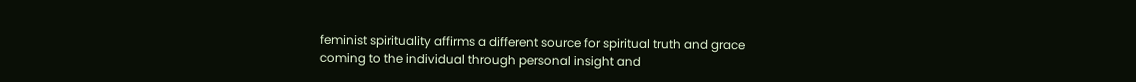feminist spirituality affirms a different source for spiritual truth and grace coming to the individual through personal insight and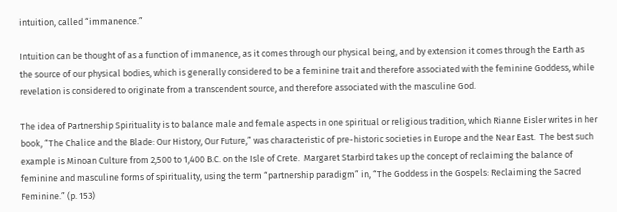intuition, called “immanence.”

Intuition can be thought of as a function of immanence, as it comes through our physical being, and by extension it comes through the Earth as the source of our physical bodies, which is generally considered to be a feminine trait and therefore associated with the feminine Goddess, while revelation is considered to originate from a transcendent source, and therefore associated with the masculine God.

The idea of Partnership Spirituality is to balance male and female aspects in one spiritual or religious tradition, which Rianne Eisler writes in her book, “The Chalice and the Blade: Our History, Our Future,” was characteristic of pre-historic societies in Europe and the Near East.  The best such example is Minoan Culture from 2,500 to 1,400 B.C. on the Isle of Crete.  Margaret Starbird takes up the concept of reclaiming the balance of feminine and masculine forms of spirituality, using the term “partnership paradigm” in, “The Goddess in the Gospels: Reclaiming the Sacred Feminine.” (p. 153)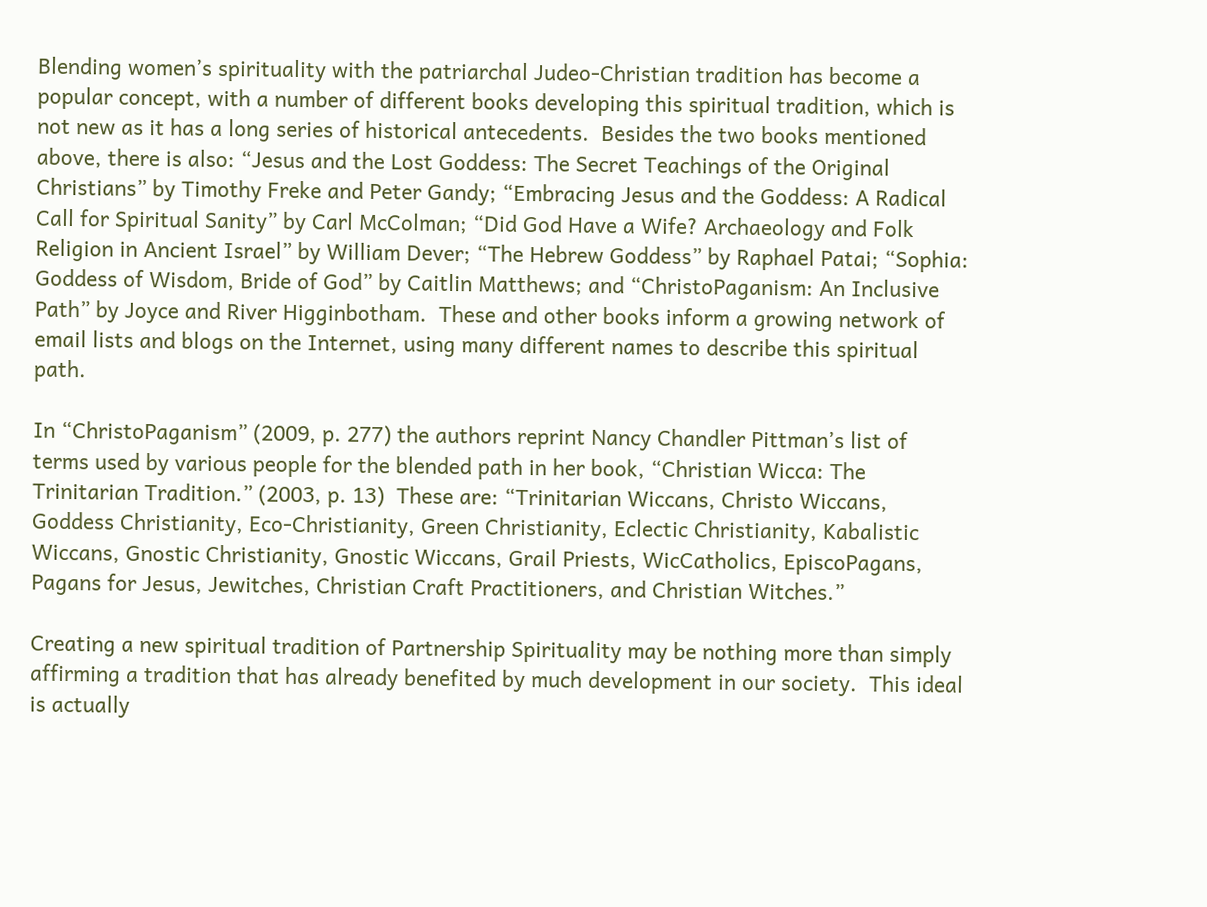Blending women’s spirituality with the patriarchal Judeo-Christian tradition has become a popular concept, with a number of different books developing this spiritual tradition, which is not new as it has a long series of historical antecedents.  Besides the two books mentioned above, there is also: “Jesus and the Lost Goddess: The Secret Teachings of the Original Christians” by Timothy Freke and Peter Gandy; “Embracing Jesus and the Goddess: A Radical Call for Spiritual Sanity” by Carl McColman; “Did God Have a Wife? Archaeology and Folk Religion in Ancient Israel” by William Dever; “The Hebrew Goddess” by Raphael Patai; “Sophia: Goddess of Wisdom, Bride of God” by Caitlin Matthews; and “ChristoPaganism: An Inclusive Path” by Joyce and River Higginbotham.  These and other books inform a growing network of email lists and blogs on the Internet, using many different names to describe this spiritual path.

In “ChristoPaganism” (2009, p. 277) the authors reprint Nancy Chandler Pittman’s list of terms used by various people for the blended path in her book, “Christian Wicca: The Trinitarian Tradition.” (2003, p. 13)  These are: “Trinitarian Wiccans, Christo Wiccans, Goddess Christianity, Eco-Christianity, Green Christianity, Eclectic Christianity, Kabalistic Wiccans, Gnostic Christianity, Gnostic Wiccans, Grail Priests, WicCatholics, EpiscoPagans, Pagans for Jesus, Jewitches, Christian Craft Practitioners, and Christian Witches.”

Creating a new spiritual tradition of Partnership Spirituality may be nothing more than simply affirming a tradition that has already benefited by much development in our society.  This ideal is actually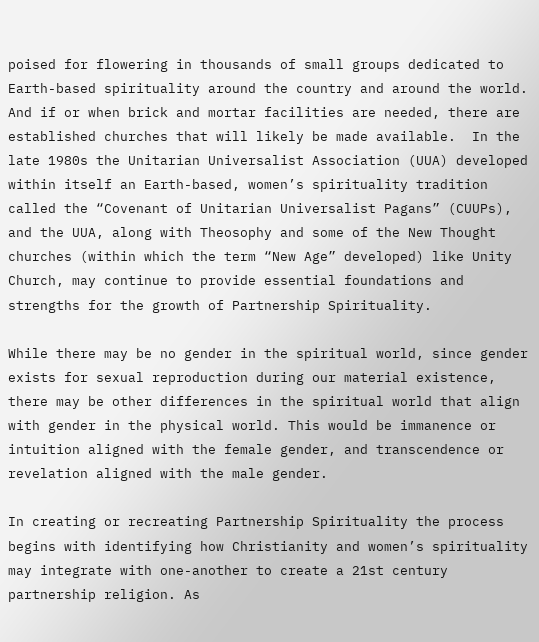poised for flowering in thousands of small groups dedicated to Earth-based spirituality around the country and around the world.  And if or when brick and mortar facilities are needed, there are established churches that will likely be made available.  In the late 1980s the Unitarian Universalist Association (UUA) developed within itself an Earth-based, women’s spirituality tradition called the “Covenant of Unitarian Universalist Pagans” (CUUPs), and the UUA, along with Theosophy and some of the New Thought churches (within which the term “New Age” developed) like Unity Church, may continue to provide essential foundations and strengths for the growth of Partnership Spirituality.

While there may be no gender in the spiritual world, since gender exists for sexual reproduction during our material existence, there may be other differences in the spiritual world that align with gender in the physical world. This would be immanence or intuition aligned with the female gender, and transcendence or revelation aligned with the male gender.

In creating or recreating Partnership Spirituality the process begins with identifying how Christianity and women’s spirituality may integrate with one-another to create a 21st century partnership religion. As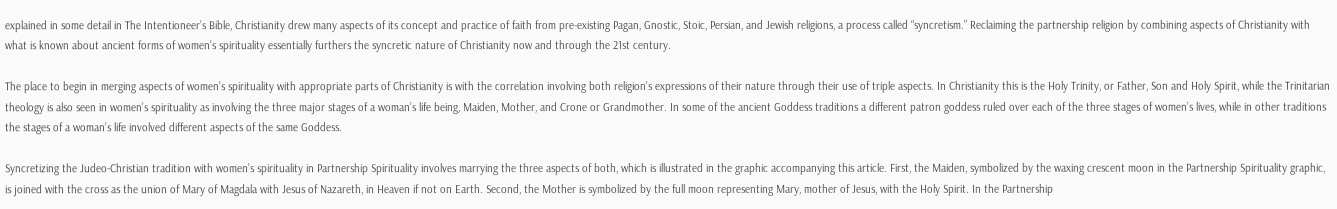explained in some detail in The Intentioneer’s Bible, Christianity drew many aspects of its concept and practice of faith from pre-existing Pagan, Gnostic, Stoic, Persian, and Jewish religions, a process called “syncretism.” Reclaiming the partnership religion by combining aspects of Christianity with what is known about ancient forms of women’s spirituality essentially furthers the syncretic nature of Christianity now and through the 21st century.

The place to begin in merging aspects of women’s spirituality with appropriate parts of Christianity is with the correlation involving both religion’s expressions of their nature through their use of triple aspects. In Christianity this is the Holy Trinity, or Father, Son and Holy Spirit, while the Trinitarian theology is also seen in women’s spirituality as involving the three major stages of a woman’s life being, Maiden, Mother, and Crone or Grandmother. In some of the ancient Goddess traditions a different patron goddess ruled over each of the three stages of women’s lives, while in other traditions the stages of a woman’s life involved different aspects of the same Goddess.

Syncretizing the Judeo-Christian tradition with women’s spirituality in Partnership Spirituality involves marrying the three aspects of both, which is illustrated in the graphic accompanying this article. First, the Maiden, symbolized by the waxing crescent moon in the Partnership Spirituality graphic, is joined with the cross as the union of Mary of Magdala with Jesus of Nazareth, in Heaven if not on Earth. Second, the Mother is symbolized by the full moon representing Mary, mother of Jesus, with the Holy Spirit. In the Partnership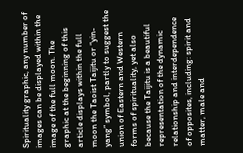Spirituality graphic, any number of images can be displayed within the image of the full moon. The graphic at the beginning of this article displays within the full moon the Taoist Taijitu or “yin-yang” symbol, partly to suggest the union of Eastern and Western forms of spirituality, yet also because the Taijitu is a beautiful representation of the dynamic relationship and interdependence of opposites, including: spirit and matter, male and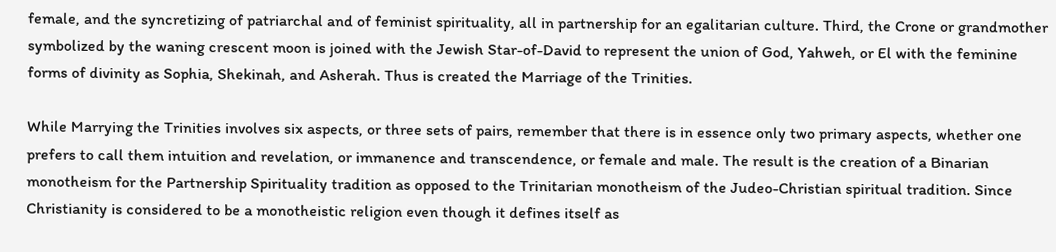female, and the syncretizing of patriarchal and of feminist spirituality, all in partnership for an egalitarian culture. Third, the Crone or grandmother symbolized by the waning crescent moon is joined with the Jewish Star-of-David to represent the union of God, Yahweh, or El with the feminine forms of divinity as Sophia, Shekinah, and Asherah. Thus is created the Marriage of the Trinities.

While Marrying the Trinities involves six aspects, or three sets of pairs, remember that there is in essence only two primary aspects, whether one prefers to call them intuition and revelation, or immanence and transcendence, or female and male. The result is the creation of a Binarian monotheism for the Partnership Spirituality tradition as opposed to the Trinitarian monotheism of the Judeo-Christian spiritual tradition. Since Christianity is considered to be a monotheistic religion even though it defines itself as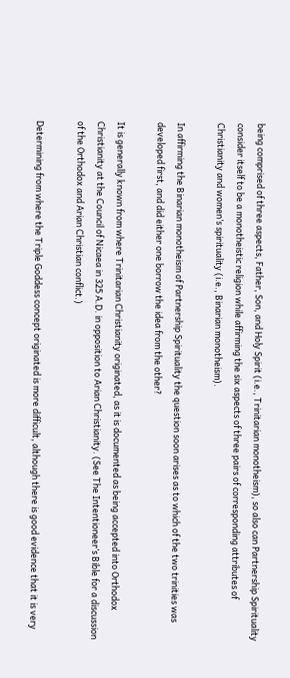being comprised of three aspects, Father, Son, and Holy Spirit (i.e., Trinitarian monotheism), so also can Partnership Spirituality consider itself to be a monotheistic religion while affirming the six aspects of three pairs of corresponding attributes of Christianity and women’s spirituality (i.e., Binarian monotheism).

In affirming the Binarian monotheism of Partnership Spirituality the question soon arises as to which of the two trinities was developed first, and did either one borrow the idea from the other?

It is generally known from where Trinitarian Christianity originated, as it is documented as being accepted into Orthodox Christianity at the Council of Nicaea in 325 A.D. in opposition to Arian Christianity. (See The Intentioneer’s Bible for a discussion of the Orthodox and Arian Christian conflict.)

Determining from where the Triple Goddess concept originated is more difficult, although there is good evidence that it is very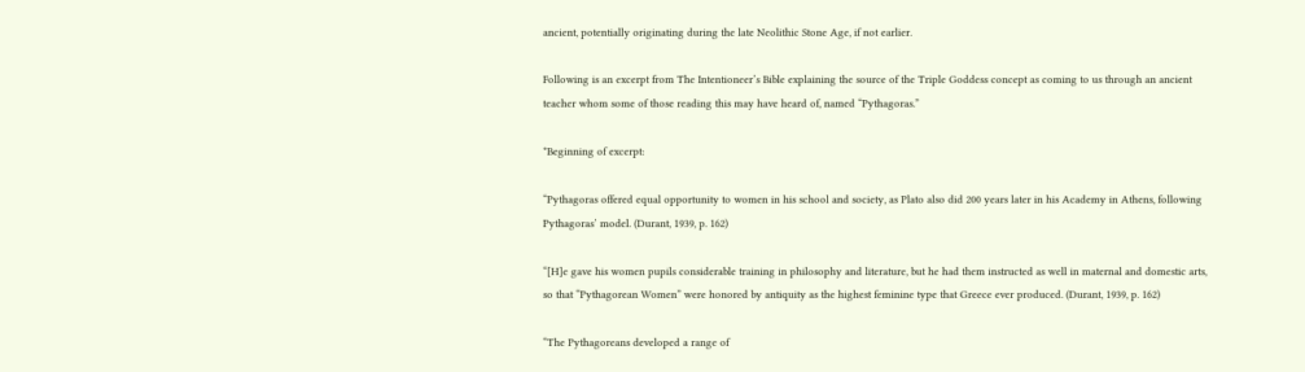ancient, potentially originating during the late Neolithic Stone Age, if not earlier.

Following is an excerpt from The Intentioneer’s Bible explaining the source of the Triple Goddess concept as coming to us through an ancient teacher whom some of those reading this may have heard of, named “Pythagoras.”

*Beginning of excerpt:

“Pythagoras offered equal opportunity to women in his school and society, as Plato also did 200 years later in his Academy in Athens, following Pythagoras’ model. (Durant, 1939, p. 162)

“[H]e gave his women pupils considerable training in philosophy and literature, but he had them instructed as well in maternal and domestic arts, so that “Pythagorean Women” were honored by antiquity as the highest feminine type that Greece ever produced. (Durant, 1939, p. 162)

“The Pythagoreans developed a range of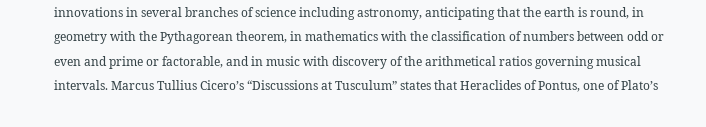innovations in several branches of science including astronomy, anticipating that the earth is round, in geometry with the Pythagorean theorem, in mathematics with the classification of numbers between odd or even and prime or factorable, and in music with discovery of the arithmetical ratios governing musical intervals. Marcus Tullius Cicero’s “Discussions at Tusculum” states that Heraclides of Pontus, one of Plato’s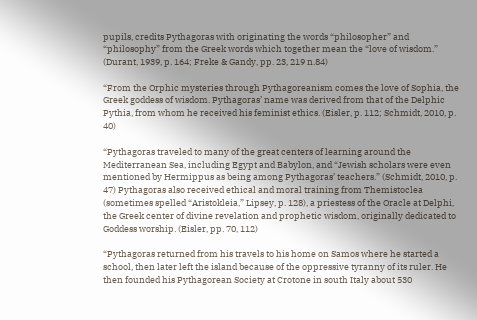pupils, credits Pythagoras with originating the words “philosopher” and “philosophy” from the Greek words which together mean the “love of wisdom.” (Durant, 1939, p. 164; Freke & Gandy, pp. 23, 219 n.84)

“From the Orphic mysteries through Pythagoreanism comes the love of Sophia, the Greek goddess of wisdom. Pythagoras’ name was derived from that of the Delphic Pythia, from whom he received his feminist ethics. (Eisler, p. 112; Schmidt, 2010, p. 40)

“Pythagoras traveled to many of the great centers of learning around the Mediterranean Sea, including Egypt and Babylon, and “Jewish scholars were even mentioned by Hermippus as being among Pythagoras’ teachers.” (Schmidt, 2010, p. 47) Pythagoras also received ethical and moral training from Themistoclea (sometimes spelled “Aristokleia,” Lipsey, p. 128), a priestess of the Oracle at Delphi, the Greek center of divine revelation and prophetic wisdom, originally dedicated to Goddess worship. (Eisler, pp. 70, 112)

“Pythagoras returned from his travels to his home on Samos where he started a school, then later left the island because of the oppressive tyranny of its ruler. He then founded his Pythagorean Society at Crotone in south Italy about 530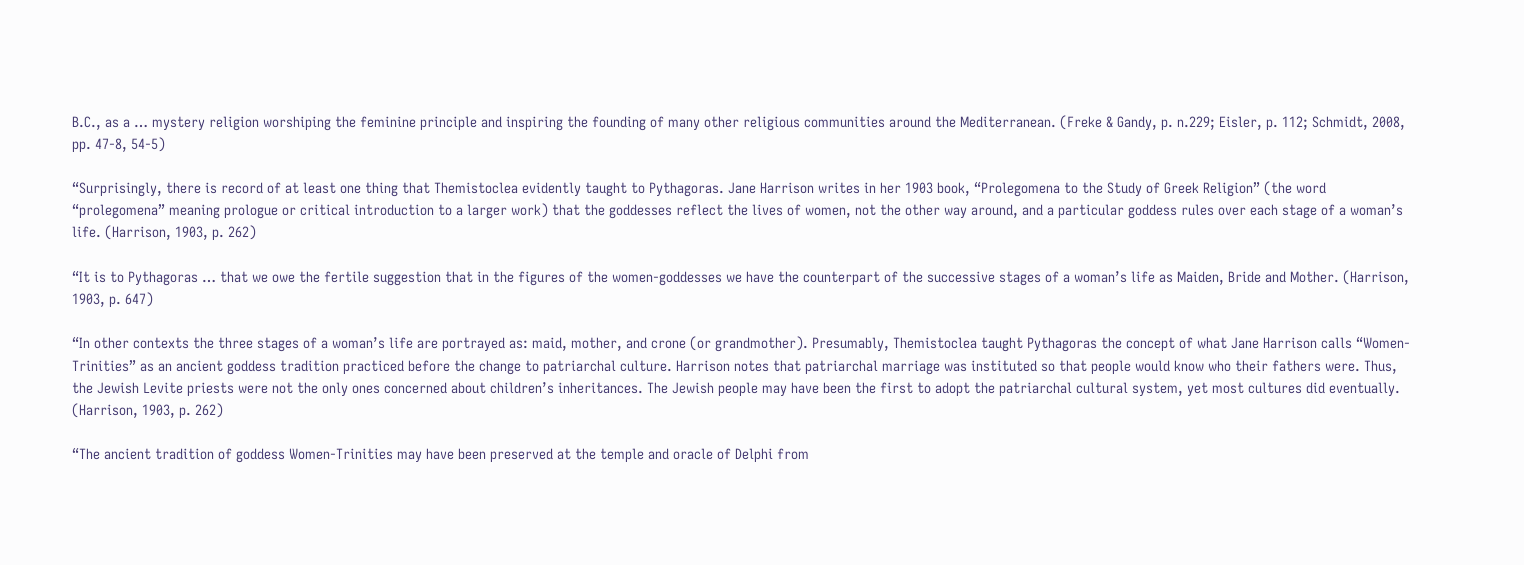B.C., as a … mystery religion worshiping the feminine principle and inspiring the founding of many other religious communities around the Mediterranean. (Freke & Gandy, p. n.229; Eisler, p. 112; Schmidt, 2008, pp. 47-8, 54-5)

“Surprisingly, there is record of at least one thing that Themistoclea evidently taught to Pythagoras. Jane Harrison writes in her 1903 book, “Prolegomena to the Study of Greek Religion” (the word “prolegomena” meaning prologue or critical introduction to a larger work) that the goddesses reflect the lives of women, not the other way around, and a particular goddess rules over each stage of a woman’s life. (Harrison, 1903, p. 262)

“It is to Pythagoras … that we owe the fertile suggestion that in the figures of the women-goddesses we have the counterpart of the successive stages of a woman’s life as Maiden, Bride and Mother. (Harrison, 1903, p. 647)

“In other contexts the three stages of a woman’s life are portrayed as: maid, mother, and crone (or grandmother). Presumably, Themistoclea taught Pythagoras the concept of what Jane Harrison calls “Women-Trinities” as an ancient goddess tradition practiced before the change to patriarchal culture. Harrison notes that patriarchal marriage was instituted so that people would know who their fathers were. Thus, the Jewish Levite priests were not the only ones concerned about children’s inheritances. The Jewish people may have been the first to adopt the patriarchal cultural system, yet most cultures did eventually. (Harrison, 1903, p. 262)

“The ancient tradition of goddess Women-Trinities may have been preserved at the temple and oracle of Delphi from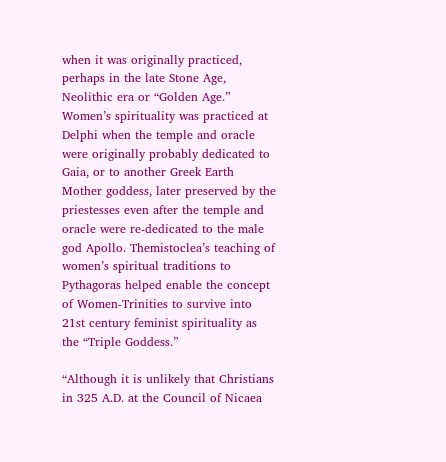when it was originally practiced, perhaps in the late Stone Age, Neolithic era or “Golden Age.” Women’s spirituality was practiced at Delphi when the temple and oracle were originally probably dedicated to Gaia, or to another Greek Earth Mother goddess, later preserved by the priestesses even after the temple and oracle were re-dedicated to the male god Apollo. Themistoclea’s teaching of women’s spiritual traditions to Pythagoras helped enable the concept of Women-Trinities to survive into 21st century feminist spirituality as the “Triple Goddess.”

“Although it is unlikely that Christians in 325 A.D. at the Council of Nicaea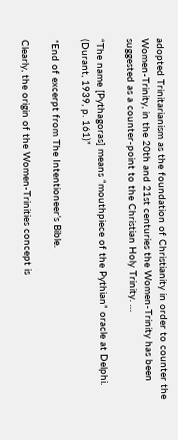adopted Trinitarianism as the foundation of Christianity in order to counter the Women-Trinity, in the 20th and 21st centuries the Women-Trinity has been suggested as a counter-point to the Christian Holy Trinity. …

“The name [Pythagoras] means “mouthpiece of the Pythian” oracle at Delphi. (Durant, 1939, p. 161)”

*End of excerpt from The Intentioneer’s Bible.

Clearly, the origin of the Women-Trinities concept is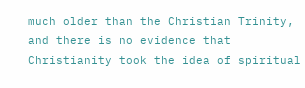much older than the Christian Trinity, and there is no evidence that Christianity took the idea of spiritual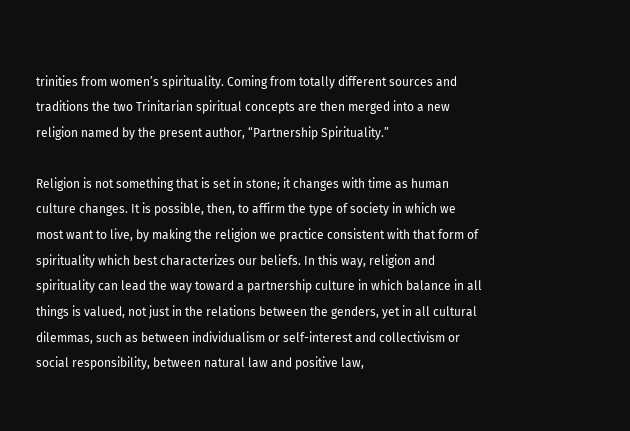trinities from women’s spirituality. Coming from totally different sources and traditions the two Trinitarian spiritual concepts are then merged into a new religion named by the present author, “Partnership Spirituality.”

Religion is not something that is set in stone; it changes with time as human culture changes. It is possible, then, to affirm the type of society in which we most want to live, by making the religion we practice consistent with that form of spirituality which best characterizes our beliefs. In this way, religion and spirituality can lead the way toward a partnership culture in which balance in all things is valued, not just in the relations between the genders, yet in all cultural dilemmas, such as between individualism or self-interest and collectivism or social responsibility, between natural law and positive law,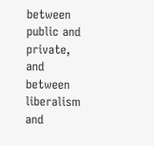between public and private, and between liberalism and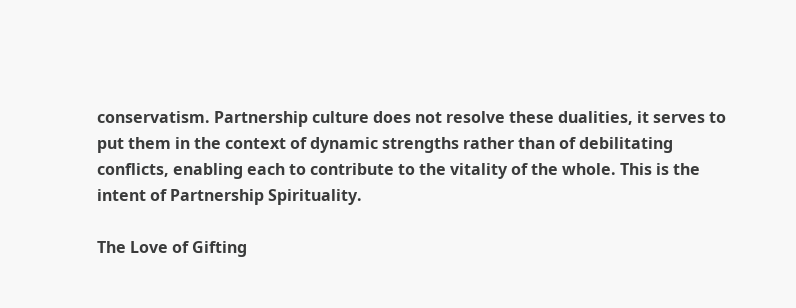conservatism. Partnership culture does not resolve these dualities, it serves to put them in the context of dynamic strengths rather than of debilitating conflicts, enabling each to contribute to the vitality of the whole. This is the intent of Partnership Spirituality.

The Love of Gifting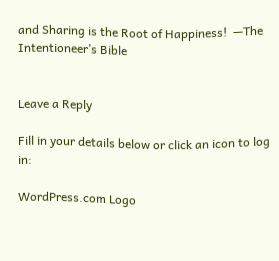and Sharing is the Root of Happiness!  —The Intentioneer’s Bible


Leave a Reply

Fill in your details below or click an icon to log in:

WordPress.com Logo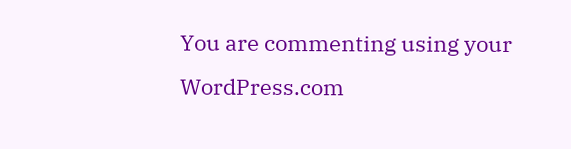You are commenting using your WordPress.com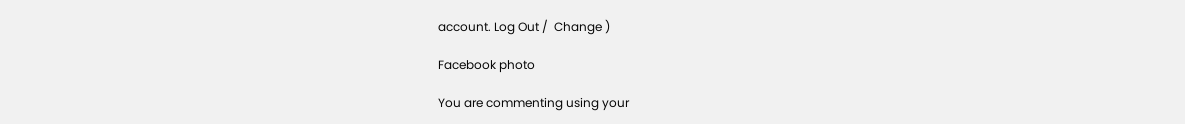account. Log Out /  Change )

Facebook photo

You are commenting using your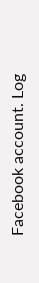Facebook account. Log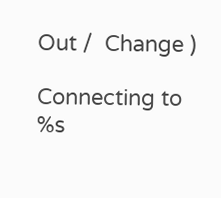Out /  Change )

Connecting to %s